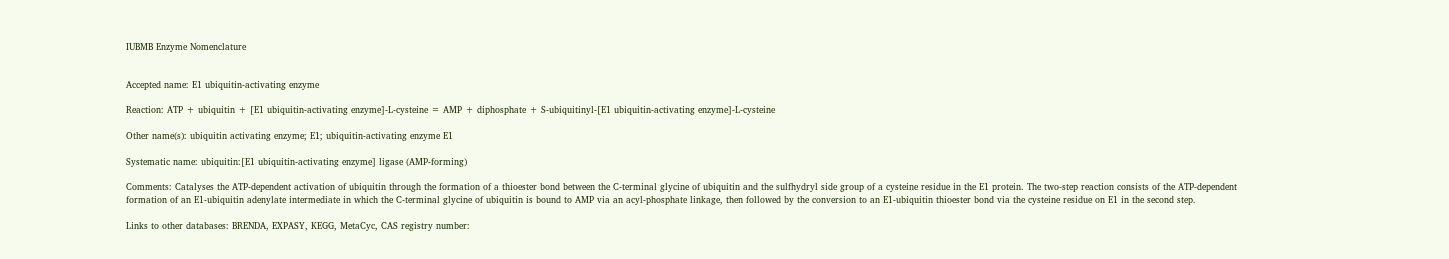IUBMB Enzyme Nomenclature


Accepted name: E1 ubiquitin-activating enzyme

Reaction: ATP + ubiquitin + [E1 ubiquitin-activating enzyme]-L-cysteine = AMP + diphosphate + S-ubiquitinyl-[E1 ubiquitin-activating enzyme]-L-cysteine

Other name(s): ubiquitin activating enzyme; E1; ubiquitin-activating enzyme E1

Systematic name: ubiquitin:[E1 ubiquitin-activating enzyme] ligase (AMP-forming)

Comments: Catalyses the ATP-dependent activation of ubiquitin through the formation of a thioester bond between the C-terminal glycine of ubiquitin and the sulfhydryl side group of a cysteine residue in the E1 protein. The two-step reaction consists of the ATP-dependent formation of an E1-ubiquitin adenylate intermediate in which the C-terminal glycine of ubiquitin is bound to AMP via an acyl-phosphate linkage, then followed by the conversion to an E1-ubiquitin thioester bond via the cysteine residue on E1 in the second step.

Links to other databases: BRENDA, EXPASY, KEGG, MetaCyc, CAS registry number: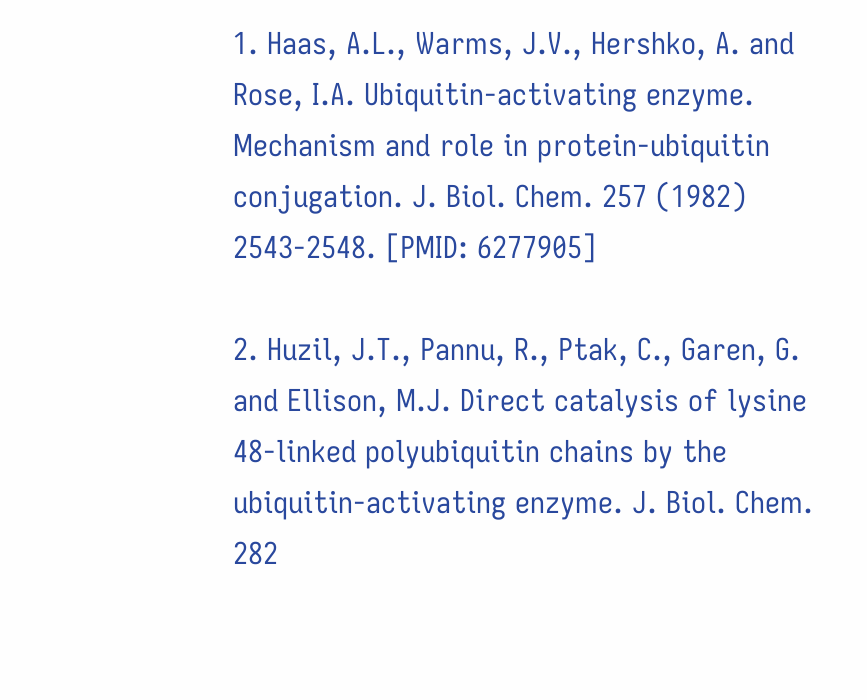1. Haas, A.L., Warms, J.V., Hershko, A. and Rose, I.A. Ubiquitin-activating enzyme. Mechanism and role in protein-ubiquitin conjugation. J. Biol. Chem. 257 (1982) 2543-2548. [PMID: 6277905]

2. Huzil, J.T., Pannu, R., Ptak, C., Garen, G. and Ellison, M.J. Direct catalysis of lysine 48-linked polyubiquitin chains by the ubiquitin-activating enzyme. J. Biol. Chem. 282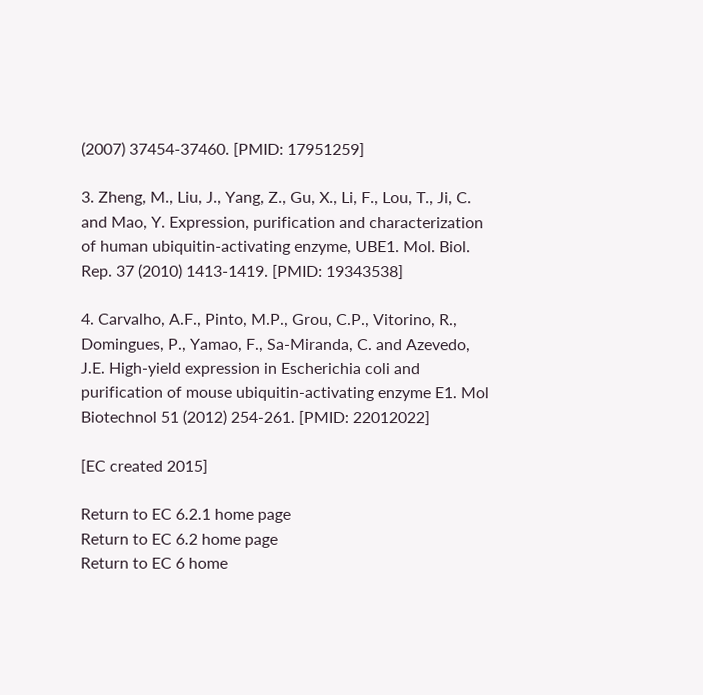(2007) 37454-37460. [PMID: 17951259]

3. Zheng, M., Liu, J., Yang, Z., Gu, X., Li, F., Lou, T., Ji, C. and Mao, Y. Expression, purification and characterization of human ubiquitin-activating enzyme, UBE1. Mol. Biol. Rep. 37 (2010) 1413-1419. [PMID: 19343538]

4. Carvalho, A.F., Pinto, M.P., Grou, C.P., Vitorino, R., Domingues, P., Yamao, F., Sa-Miranda, C. and Azevedo, J.E. High-yield expression in Escherichia coli and purification of mouse ubiquitin-activating enzyme E1. Mol Biotechnol 51 (2012) 254-261. [PMID: 22012022]

[EC created 2015]

Return to EC 6.2.1 home page
Return to EC 6.2 home page
Return to EC 6 home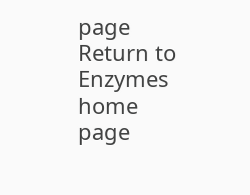page
Return to Enzymes home page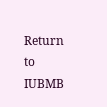Return to IUBMB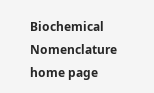Biochemical Nomenclature home page